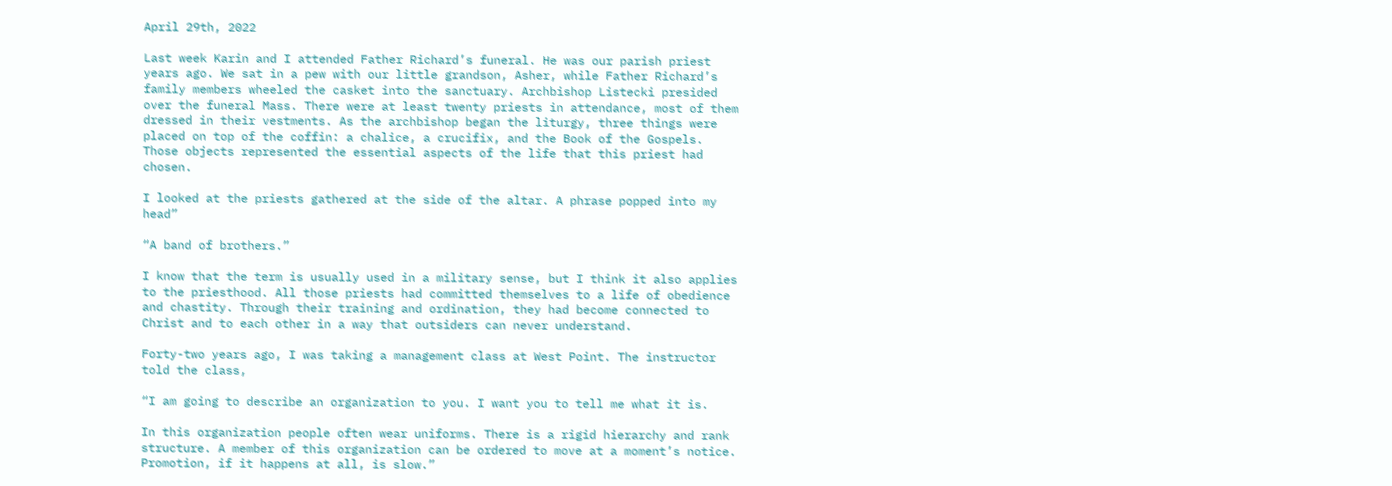April 29th, 2022

Last week Karin and I attended Father Richard’s funeral. He was our parish priest years ago. We sat in a pew with our little grandson, Asher, while Father Richard’s family members wheeled the casket into the sanctuary. Archbishop Listecki presided over the funeral Mass. There were at least twenty priests in attendance, most of them dressed in their vestments. As the archbishop began the liturgy, three things were placed on top of the coffin: a chalice, a crucifix, and the Book of the Gospels. Those objects represented the essential aspects of the life that this priest had chosen.

I looked at the priests gathered at the side of the altar. A phrase popped into my head”

“A band of brothers.”

I know that the term is usually used in a military sense, but I think it also applies to the priesthood. All those priests had committed themselves to a life of obedience and chastity. Through their training and ordination, they had become connected to Christ and to each other in a way that outsiders can never understand.

Forty-two years ago, I was taking a management class at West Point. The instructor told the class,

“I am going to describe an organization to you. I want you to tell me what it is.

In this organization people often wear uniforms. There is a rigid hierarchy and rank structure. A member of this organization can be ordered to move at a moment’s notice. Promotion, if it happens at all, is slow.”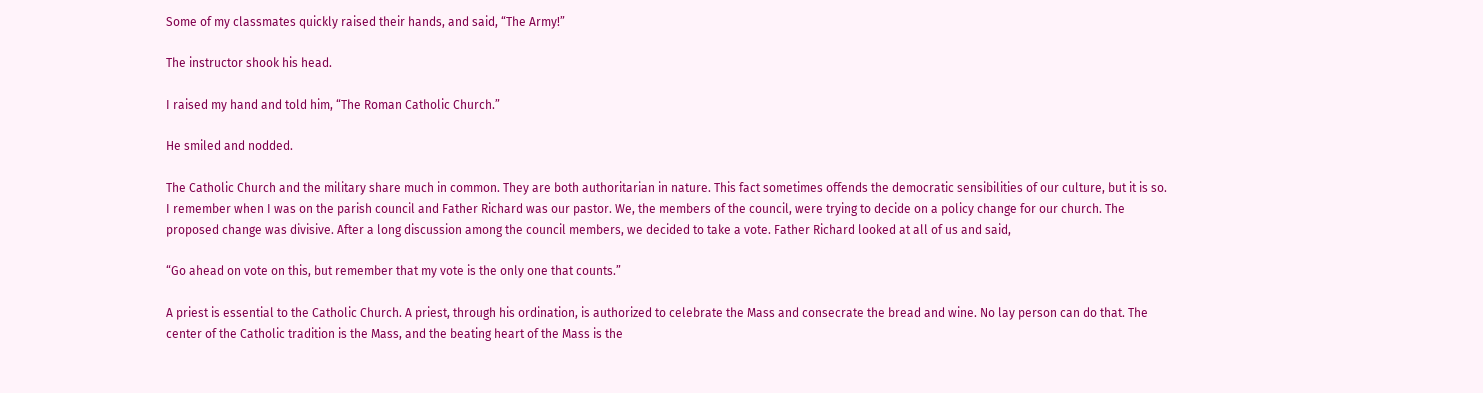Some of my classmates quickly raised their hands, and said, “The Army!”

The instructor shook his head.

I raised my hand and told him, “The Roman Catholic Church.”

He smiled and nodded.

The Catholic Church and the military share much in common. They are both authoritarian in nature. This fact sometimes offends the democratic sensibilities of our culture, but it is so. I remember when I was on the parish council and Father Richard was our pastor. We, the members of the council, were trying to decide on a policy change for our church. The proposed change was divisive. After a long discussion among the council members, we decided to take a vote. Father Richard looked at all of us and said,

“Go ahead on vote on this, but remember that my vote is the only one that counts.”

A priest is essential to the Catholic Church. A priest, through his ordination, is authorized to celebrate the Mass and consecrate the bread and wine. No lay person can do that. The center of the Catholic tradition is the Mass, and the beating heart of the Mass is the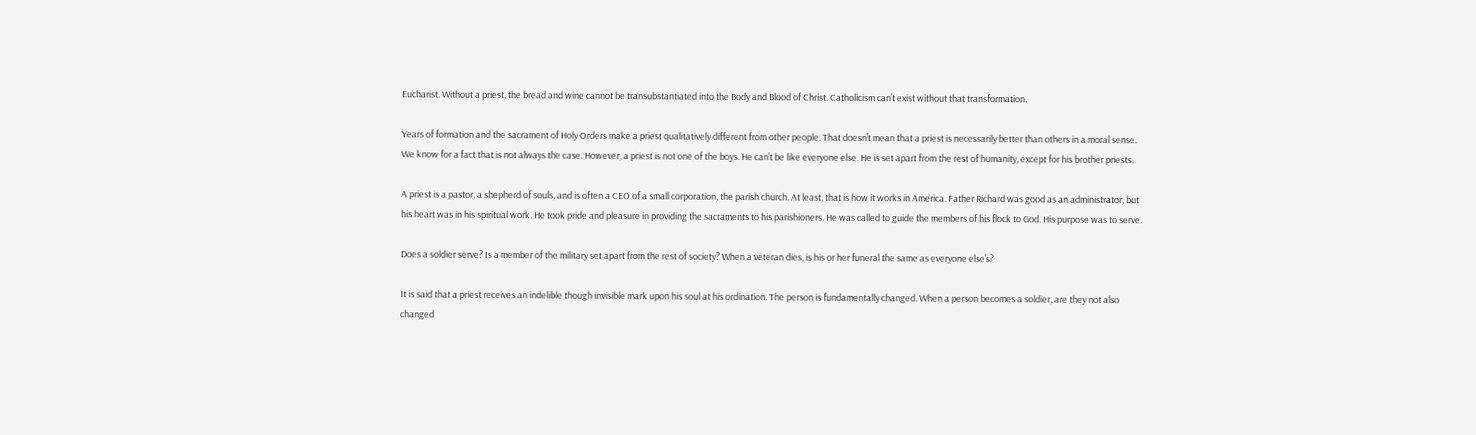Eucharist. Without a priest, the bread and wine cannot be transubstantiated into the Body and Blood of Christ. Catholicism can’t exist without that transformation.

Years of formation and the sacrament of Holy Orders make a priest qualitatively different from other people. That doesn’t mean that a priest is necessarily better than others in a moral sense. We know for a fact that is not always the case. However, a priest is not one of the boys. He can’t be like everyone else. He is set apart from the rest of humanity, except for his brother priests.

A priest is a pastor, a shepherd of souls, and is often a CEO of a small corporation, the parish church. At least, that is how it works in America. Father Richard was good as an administrator, but his heart was in his spiritual work. He took pride and pleasure in providing the sacraments to his parishioners. He was called to guide the members of his flock to God. His purpose was to serve.

Does a soldier serve? Is a member of the military set apart from the rest of society? When a veteran dies, is his or her funeral the same as everyone else’s?

It is said that a priest receives an indelible though invisible mark upon his soul at his ordination. The person is fundamentally changed. When a person becomes a soldier, are they not also changed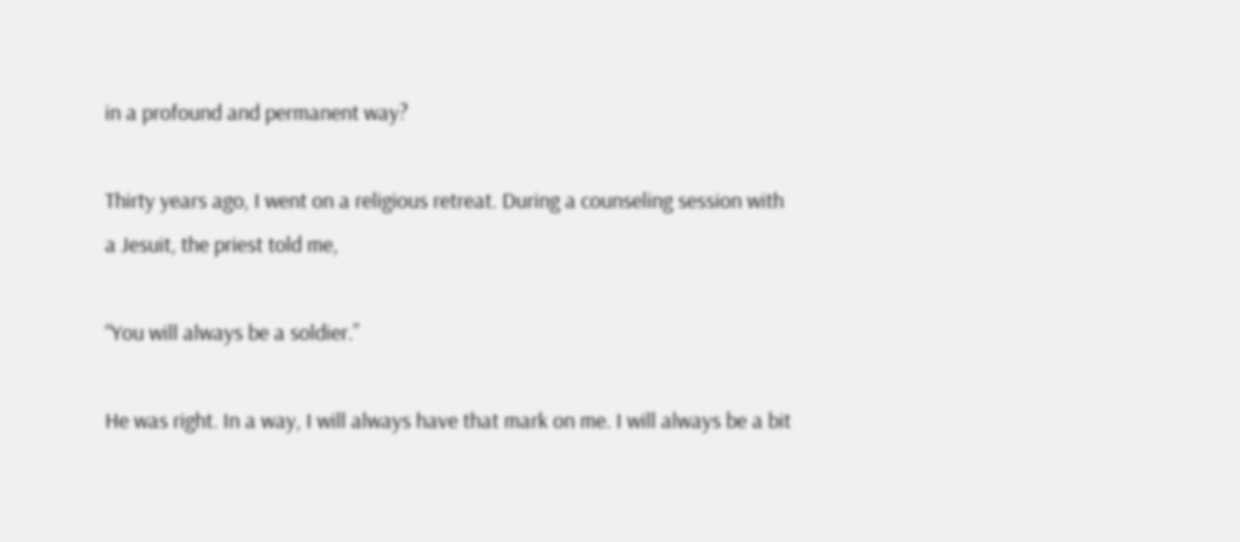in a profound and permanent way?

Thirty years ago, I went on a religious retreat. During a counseling session with a Jesuit, the priest told me,

“You will always be a soldier.”

He was right. In a way, I will always have that mark on me. I will always be a bit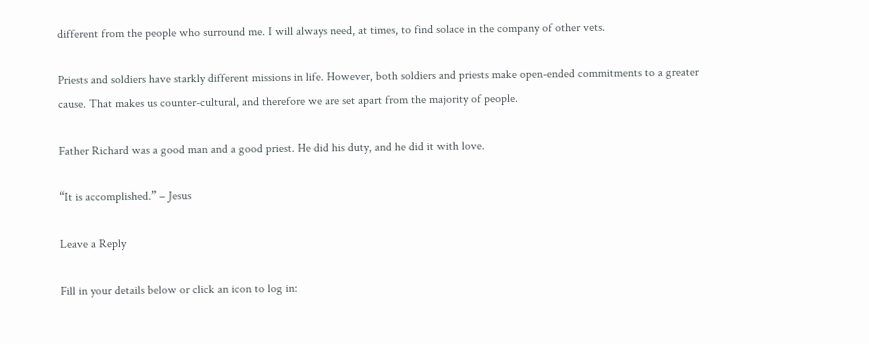different from the people who surround me. I will always need, at times, to find solace in the company of other vets.

Priests and soldiers have starkly different missions in life. However, both soldiers and priests make open-ended commitments to a greater cause. That makes us counter-cultural, and therefore we are set apart from the majority of people.

Father Richard was a good man and a good priest. He did his duty, and he did it with love.

“It is accomplished.” – Jesus

Leave a Reply

Fill in your details below or click an icon to log in: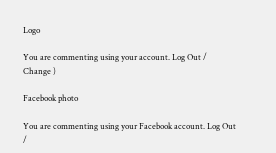Logo

You are commenting using your account. Log Out /  Change )

Facebook photo

You are commenting using your Facebook account. Log Out /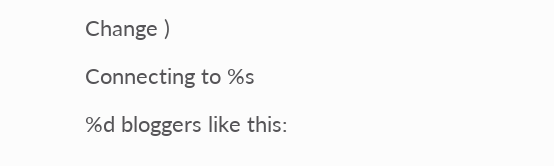Change )

Connecting to %s

%d bloggers like this: